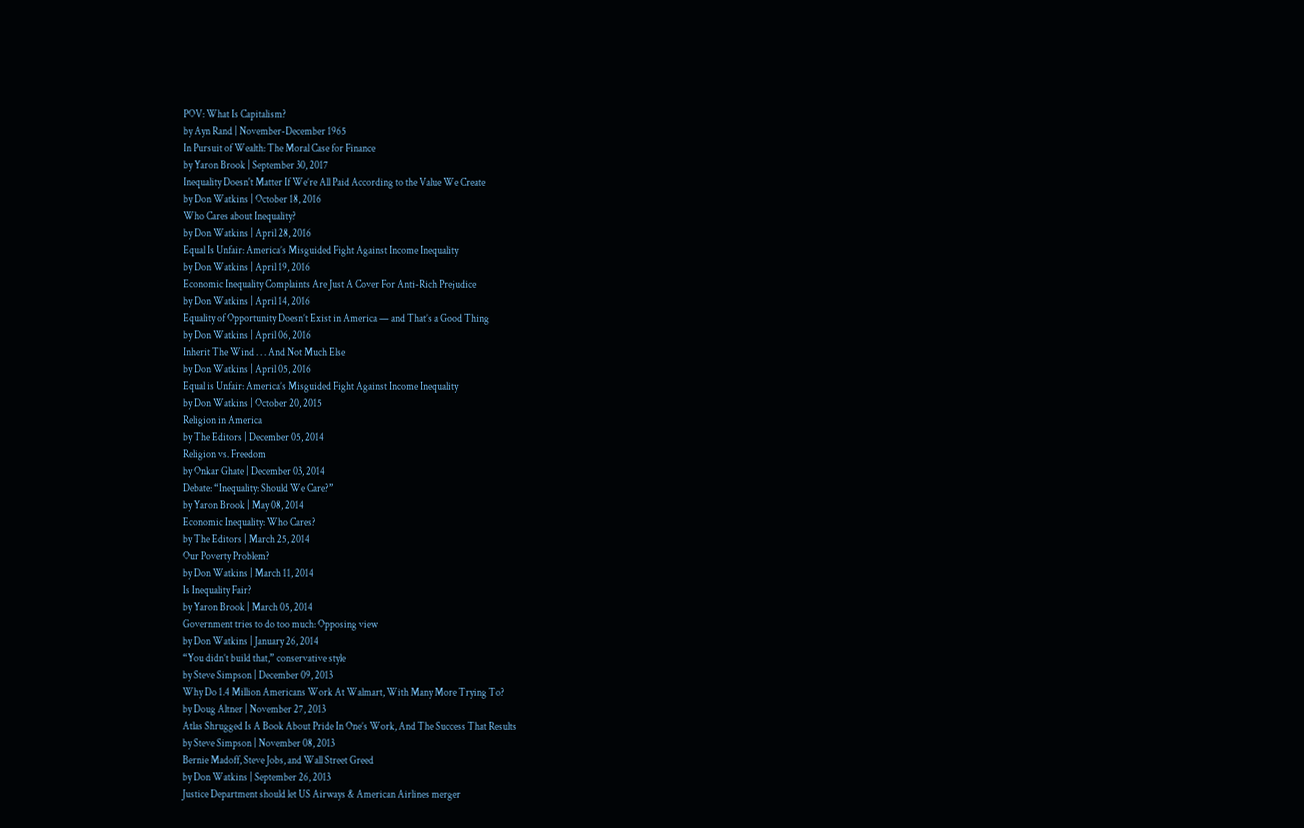POV: What Is Capitalism?
by Ayn Rand | November-December 1965
In Pursuit of Wealth: The Moral Case for Finance
by Yaron Brook | September 30, 2017
Inequality Doesn't Matter If We’re All Paid According to the Value We Create
by Don Watkins | October 18, 2016
Who Cares about Inequality?
by Don Watkins | April 28, 2016
Equal Is Unfair: America’s Misguided Fight Against Income Inequality
by Don Watkins | April 19, 2016
Economic Inequality Complaints Are Just A Cover For Anti-Rich Prejudice
by Don Watkins | April 14, 2016
Equality of Opportunity Doesn’t Exist in America — and That’s a Good Thing
by Don Watkins | April 06, 2016
Inherit The Wind . . . And Not Much Else
by Don Watkins | April 05, 2016
Equal is Unfair: America’s Misguided Fight Against Income Inequality
by Don Watkins | October 20, 2015
Religion in America
by The Editors | December 05, 2014
Religion vs. Freedom
by Onkar Ghate | December 03, 2014
Debate: “Inequality: Should We Care?”
by Yaron Brook | May 08, 2014
Economic Inequality: Who Cares?
by The Editors | March 25, 2014
Our Poverty Problem?
by Don Watkins | March 11, 2014
Is Inequality Fair?
by Yaron Brook | March 05, 2014
Government tries to do too much: Opposing view
by Don Watkins | January 26, 2014
“You didn’t build that,” conservative style
by Steve Simpson | December 09, 2013
Why Do 1.4 Million Americans Work At Walmart, With Many More Trying To?
by Doug Altner | November 27, 2013
Atlas Shrugged Is A Book About Pride In One’s Work, And The Success That Results
by Steve Simpson | November 08, 2013
Bernie Madoff, Steve Jobs, and Wall Street Greed
by Don Watkins | September 26, 2013
Justice Department should let US Airways & American Airlines merger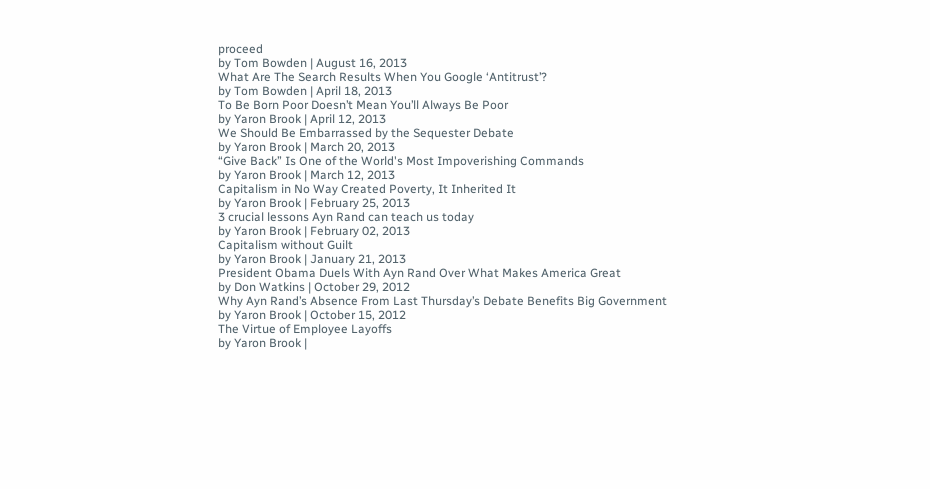proceed
by Tom Bowden | August 16, 2013
What Are The Search Results When You Google ‘Antitrust’?
by Tom Bowden | April 18, 2013
To Be Born Poor Doesn’t Mean You’ll Always Be Poor
by Yaron Brook | April 12, 2013
We Should Be Embarrassed by the Sequester Debate
by Yaron Brook | March 20, 2013
“Give Back” Is One of the World's Most Impoverishing Commands
by Yaron Brook | March 12, 2013
Capitalism in No Way Created Poverty, It Inherited It
by Yaron Brook | February 25, 2013
3 crucial lessons Ayn Rand can teach us today
by Yaron Brook | February 02, 2013
Capitalism without Guilt
by Yaron Brook | January 21, 2013
President Obama Duels With Ayn Rand Over What Makes America Great
by Don Watkins | October 29, 2012
Why Ayn Rand’s Absence From Last Thursday’s Debate Benefits Big Government
by Yaron Brook | October 15, 2012
The Virtue of Employee Layoffs
by Yaron Brook |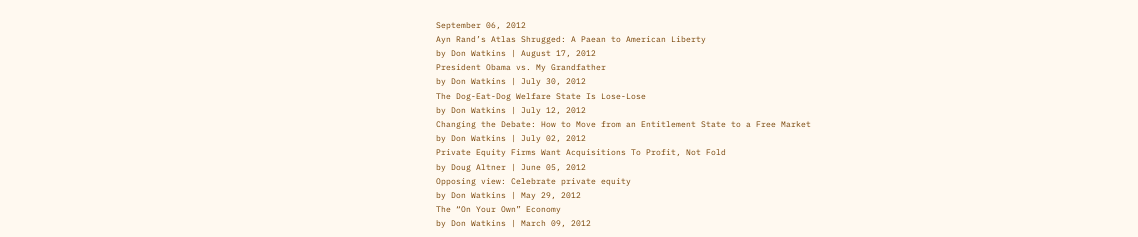September 06, 2012
Ayn Rand’s Atlas Shrugged: A Paean to American Liberty
by Don Watkins | August 17, 2012
President Obama vs. My Grandfather
by Don Watkins | July 30, 2012
The Dog-Eat-Dog Welfare State Is Lose-Lose
by Don Watkins | July 12, 2012
Changing the Debate: How to Move from an Entitlement State to a Free Market
by Don Watkins | July 02, 2012
Private Equity Firms Want Acquisitions To Profit, Not Fold
by Doug Altner | June 05, 2012
Opposing view: Celebrate private equity
by Don Watkins | May 29, 2012
The “On Your Own” Economy
by Don Watkins | March 09, 2012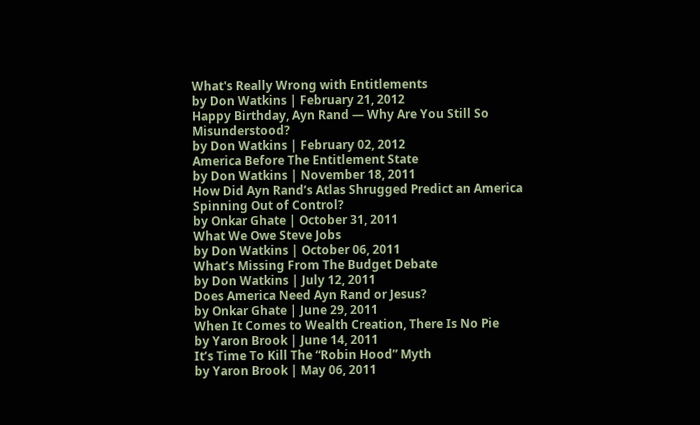What's Really Wrong with Entitlements
by Don Watkins | February 21, 2012
Happy Birthday, Ayn Rand — Why Are You Still So Misunderstood?
by Don Watkins | February 02, 2012
America Before The Entitlement State
by Don Watkins | November 18, 2011
How Did Ayn Rand’s Atlas Shrugged Predict an America Spinning Out of Control?
by Onkar Ghate | October 31, 2011
What We Owe Steve Jobs
by Don Watkins | October 06, 2011
What’s Missing From The Budget Debate
by Don Watkins | July 12, 2011
Does America Need Ayn Rand or Jesus?
by Onkar Ghate | June 29, 2011
When It Comes to Wealth Creation, There Is No Pie
by Yaron Brook | June 14, 2011
It’s Time To Kill The “Robin Hood” Myth
by Yaron Brook | May 06, 2011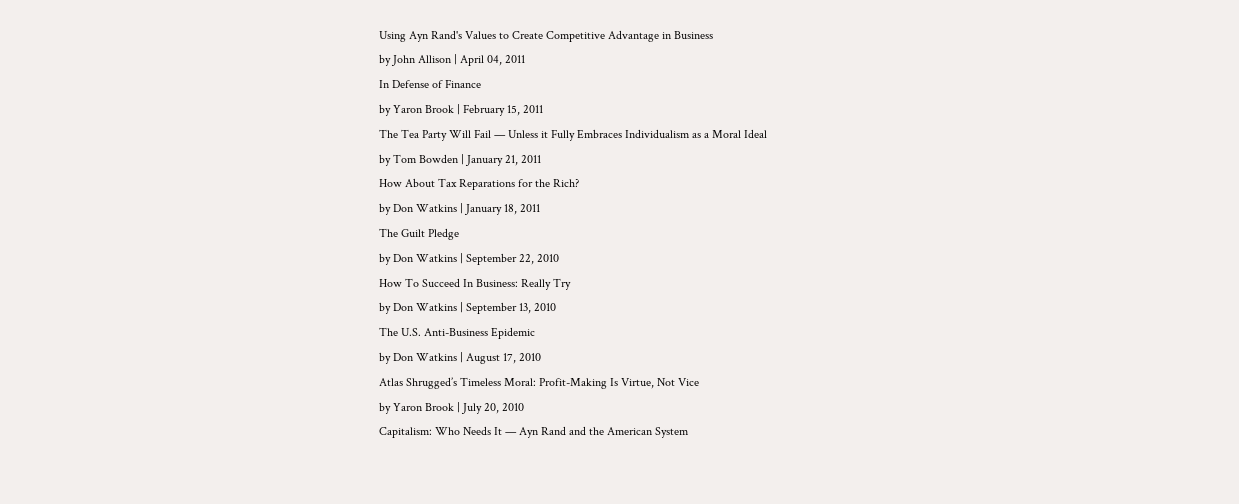Using Ayn Rand's Values to Create Competitive Advantage in Business
by John Allison | April 04, 2011
In Defense of Finance
by Yaron Brook | February 15, 2011
The Tea Party Will Fail — Unless it Fully Embraces Individualism as a Moral Ideal
by Tom Bowden | January 21, 2011
How About Tax Reparations for the Rich?
by Don Watkins | January 18, 2011
The Guilt Pledge
by Don Watkins | September 22, 2010
How To Succeed In Business: Really Try
by Don Watkins | September 13, 2010
The U.S. Anti-Business Epidemic
by Don Watkins | August 17, 2010
Atlas Shrugged’s Timeless Moral: Profit-Making Is Virtue, Not Vice
by Yaron Brook | July 20, 2010
Capitalism: Who Needs It — Ayn Rand and the American System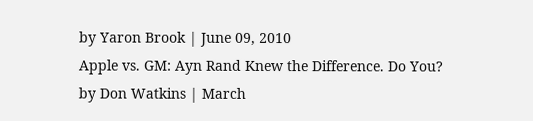by Yaron Brook | June 09, 2010
Apple vs. GM: Ayn Rand Knew the Difference. Do You?
by Don Watkins | March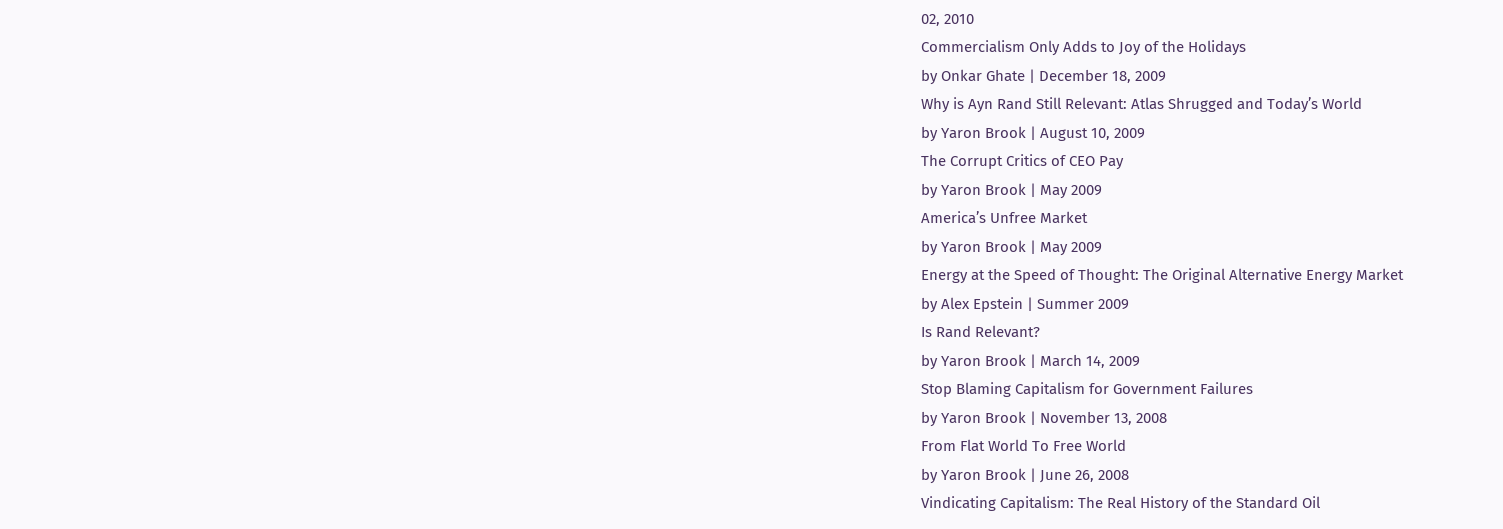02, 2010
Commercialism Only Adds to Joy of the Holidays
by Onkar Ghate | December 18, 2009
Why is Ayn Rand Still Relevant: Atlas Shrugged and Today’s World
by Yaron Brook | August 10, 2009
The Corrupt Critics of CEO Pay
by Yaron Brook | May 2009
America’s Unfree Market
by Yaron Brook | May 2009
Energy at the Speed of Thought: The Original Alternative Energy Market
by Alex Epstein | Summer 2009
Is Rand Relevant?
by Yaron Brook | March 14, 2009
Stop Blaming Capitalism for Government Failures
by Yaron Brook | November 13, 2008
From Flat World To Free World
by Yaron Brook | June 26, 2008
Vindicating Capitalism: The Real History of the Standard Oil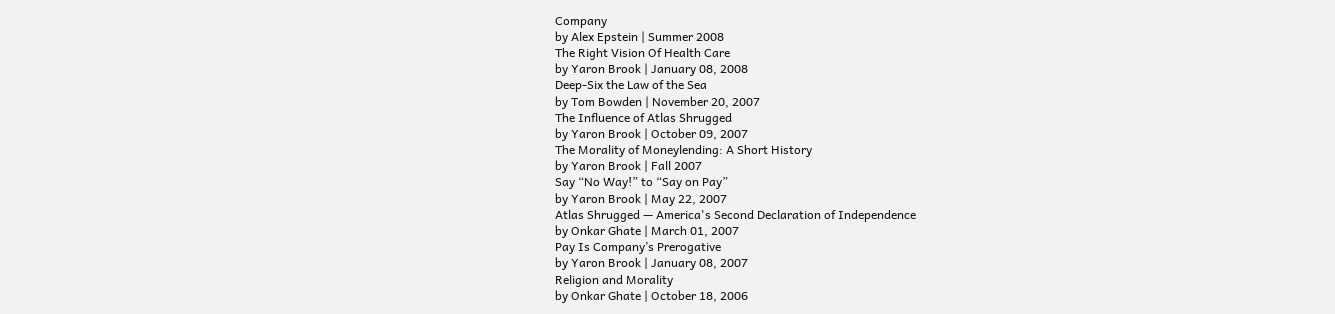Company
by Alex Epstein | Summer 2008
The Right Vision Of Health Care
by Yaron Brook | January 08, 2008
Deep-Six the Law of the Sea
by Tom Bowden | November 20, 2007
The Influence of Atlas Shrugged
by Yaron Brook | October 09, 2007
The Morality of Moneylending: A Short History
by Yaron Brook | Fall 2007
Say “No Way!” to “Say on Pay”
by Yaron Brook | May 22, 2007
Atlas Shrugged — America's Second Declaration of Independence
by Onkar Ghate | March 01, 2007
Pay Is Company’s Prerogative
by Yaron Brook | January 08, 2007
Religion and Morality
by Onkar Ghate | October 18, 2006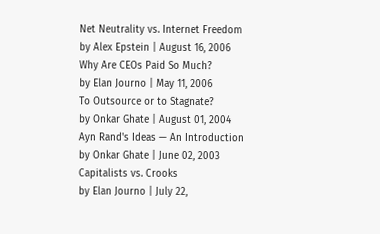Net Neutrality vs. Internet Freedom
by Alex Epstein | August 16, 2006
Why Are CEOs Paid So Much?
by Elan Journo | May 11, 2006
To Outsource or to Stagnate?
by Onkar Ghate | August 01, 2004
Ayn Rand's Ideas — An Introduction
by Onkar Ghate | June 02, 2003
Capitalists vs. Crooks
by Elan Journo | July 22,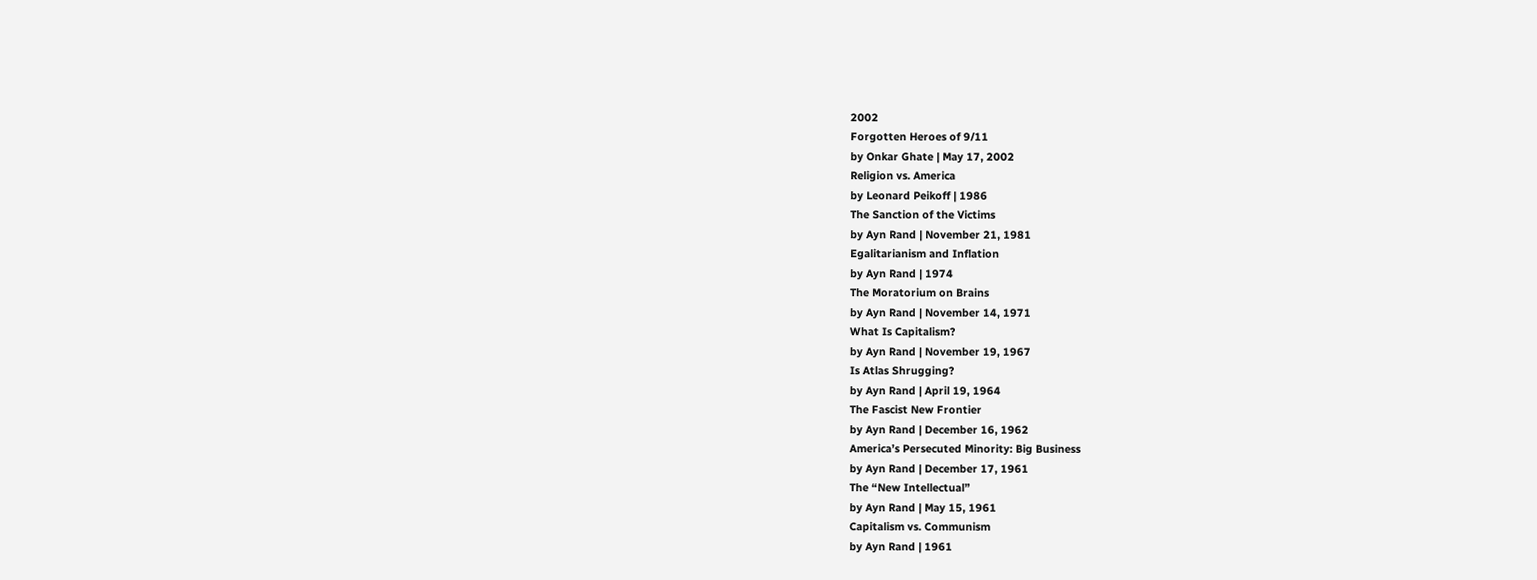2002
Forgotten Heroes of 9/11
by Onkar Ghate | May 17, 2002
Religion vs. America
by Leonard Peikoff | 1986
The Sanction of the Victims
by Ayn Rand | November 21, 1981
Egalitarianism and Inflation
by Ayn Rand | 1974
The Moratorium on Brains
by Ayn Rand | November 14, 1971
What Is Capitalism?
by Ayn Rand | November 19, 1967
Is Atlas Shrugging?
by Ayn Rand | April 19, 1964
The Fascist New Frontier
by Ayn Rand | December 16, 1962
America’s Persecuted Minority: Big Business
by Ayn Rand | December 17, 1961
The “New Intellectual”
by Ayn Rand | May 15, 1961
Capitalism vs. Communism
by Ayn Rand | 1961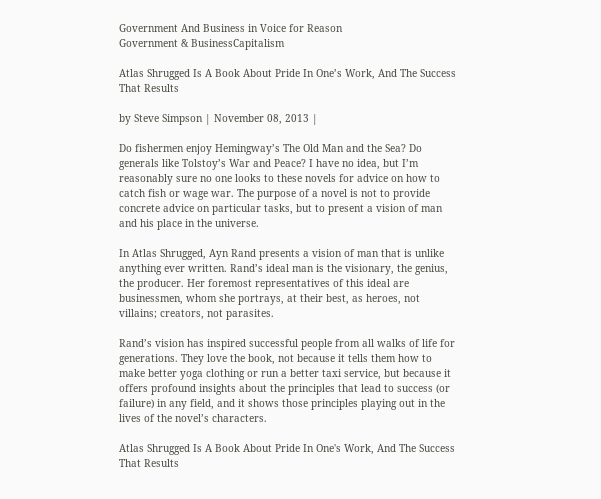Government And Business in Voice for Reason
Government & BusinessCapitalism

Atlas Shrugged Is A Book About Pride In One’s Work, And The Success That Results

by Steve Simpson | November 08, 2013 |

Do fishermen enjoy Hemingway’s The Old Man and the Sea? Do generals like Tolstoy’s War and Peace? I have no idea, but I’m reasonably sure no one looks to these novels for advice on how to catch fish or wage war. The purpose of a novel is not to provide concrete advice on particular tasks, but to present a vision of man and his place in the universe.

In Atlas Shrugged, Ayn Rand presents a vision of man that is unlike anything ever written. Rand’s ideal man is the visionary, the genius, the producer. Her foremost representatives of this ideal are businessmen, whom she portrays, at their best, as heroes, not villains; creators, not parasites.

Rand’s vision has inspired successful people from all walks of life for generations. They love the book, not because it tells them how to make better yoga clothing or run a better taxi service, but because it offers profound insights about the principles that lead to success (or failure) in any field, and it shows those principles playing out in the lives of the novel’s characters.

Atlas Shrugged Is A Book About Pride In One's Work, And The Success That Results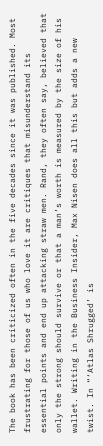The book has been criticized often in the five decades since it was published. Most frustrating for those of us who love it are critiques that misunderstand its essential points and end up attacking straw men. Rand, they often say, believed that only the strong should survive or that a man’s worth is measured by the size of his wallet. Writing in the Business Insider, Max Nisen does all this but adds a new twist. In “‘Atlas Shrugged’ is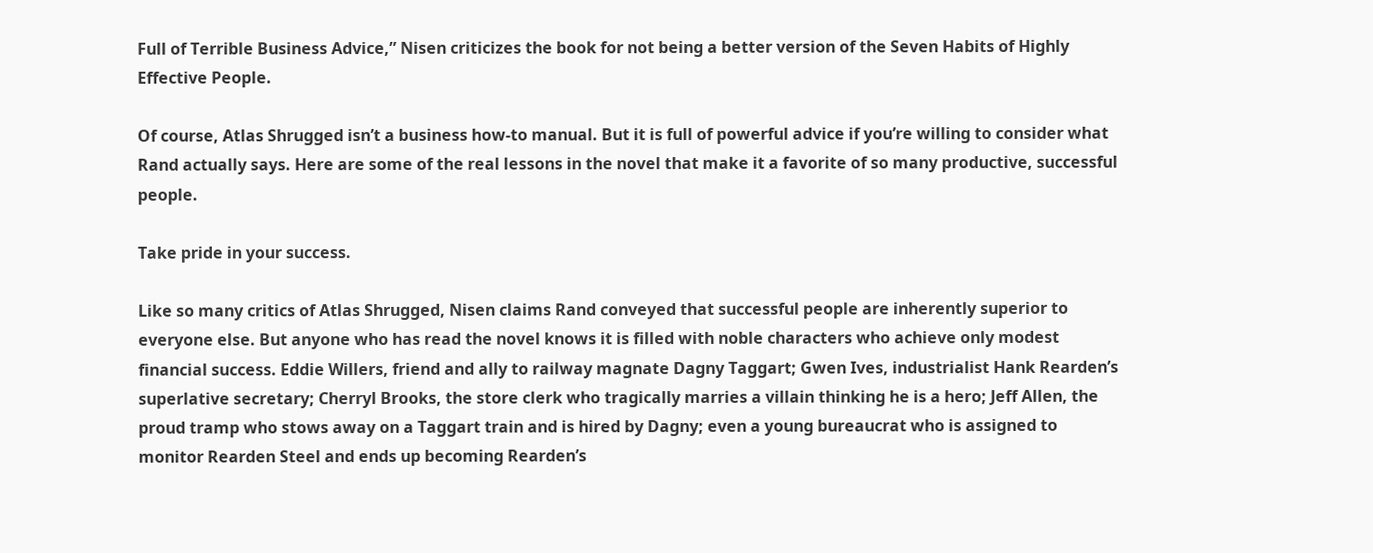Full of Terrible Business Advice,” Nisen criticizes the book for not being a better version of the Seven Habits of Highly Effective People.

Of course, Atlas Shrugged isn’t a business how-to manual. But it is full of powerful advice if you’re willing to consider what Rand actually says. Here are some of the real lessons in the novel that make it a favorite of so many productive, successful people.

Take pride in your success.

Like so many critics of Atlas Shrugged, Nisen claims Rand conveyed that successful people are inherently superior to everyone else. But anyone who has read the novel knows it is filled with noble characters who achieve only modest financial success. Eddie Willers, friend and ally to railway magnate Dagny Taggart; Gwen Ives, industrialist Hank Rearden’s superlative secretary; Cherryl Brooks, the store clerk who tragically marries a villain thinking he is a hero; Jeff Allen, the proud tramp who stows away on a Taggart train and is hired by Dagny; even a young bureaucrat who is assigned to monitor Rearden Steel and ends up becoming Rearden’s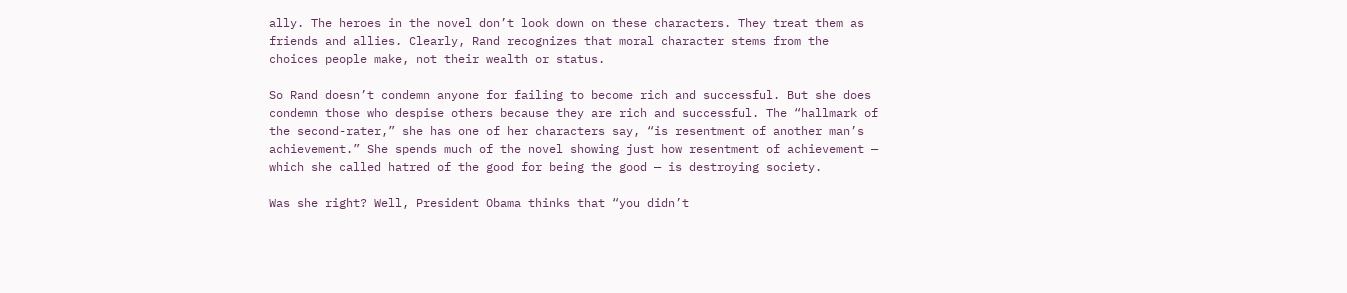ally. The heroes in the novel don’t look down on these characters. They treat them as friends and allies. Clearly, Rand recognizes that moral character stems from the choices people make, not their wealth or status.

So Rand doesn’t condemn anyone for failing to become rich and successful. But she does condemn those who despise others because they are rich and successful. The “hallmark of the second-rater,” she has one of her characters say, “is resentment of another man’s achievement.” She spends much of the novel showing just how resentment of achievement — which she called hatred of the good for being the good — is destroying society.

Was she right? Well, President Obama thinks that “you didn’t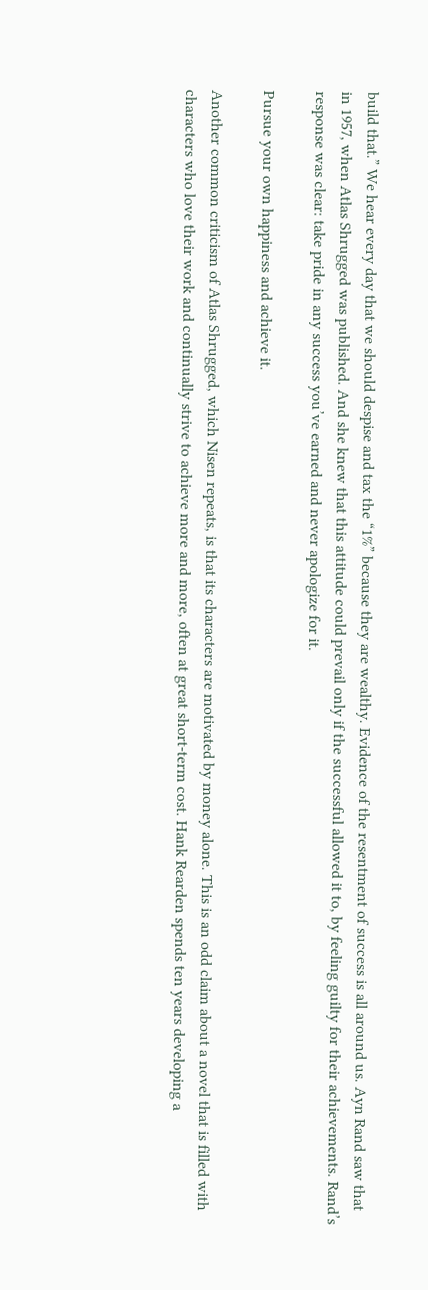build that.” We hear every day that we should despise and tax the “1%” because they are wealthy. Evidence of the resentment of success is all around us. Ayn Rand saw that in 1957, when Atlas Shrugged was published. And she knew that this attitude could prevail only if the successful allowed it to, by feeling guilty for their achievements. Rand’s response was clear: take pride in any success you’ve earned and never apologize for it.

Pursue your own happiness and achieve it.

Another common criticism of Atlas Shrugged, which Nisen repeats, is that its characters are motivated by money alone. This is an odd claim about a novel that is filled with characters who love their work and continually strive to achieve more and more, often at great short-term cost. Hank Rearden spends ten years developing a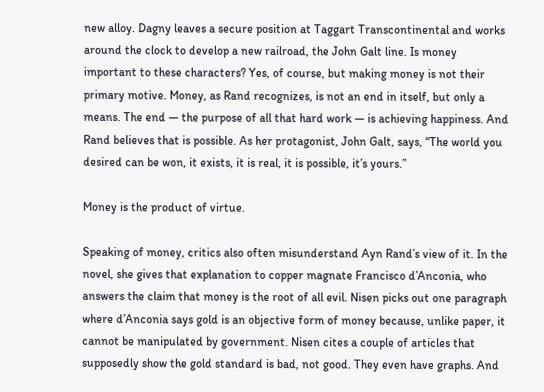new alloy. Dagny leaves a secure position at Taggart Transcontinental and works around the clock to develop a new railroad, the John Galt line. Is money important to these characters? Yes, of course, but making money is not their primary motive. Money, as Rand recognizes, is not an end in itself, but only a means. The end — the purpose of all that hard work — is achieving happiness. And Rand believes that is possible. As her protagonist, John Galt, says, “The world you desired can be won, it exists, it is real, it is possible, it’s yours.”

Money is the product of virtue.

Speaking of money, critics also often misunderstand Ayn Rand’s view of it. In the novel, she gives that explanation to copper magnate Francisco d’Anconia, who answers the claim that money is the root of all evil. Nisen picks out one paragraph where d’Anconia says gold is an objective form of money because, unlike paper, it cannot be manipulated by government. Nisen cites a couple of articles that supposedly show the gold standard is bad, not good. They even have graphs. And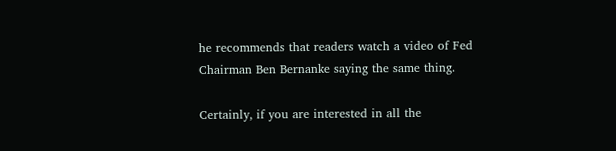he recommends that readers watch a video of Fed Chairman Ben Bernanke saying the same thing.

Certainly, if you are interested in all the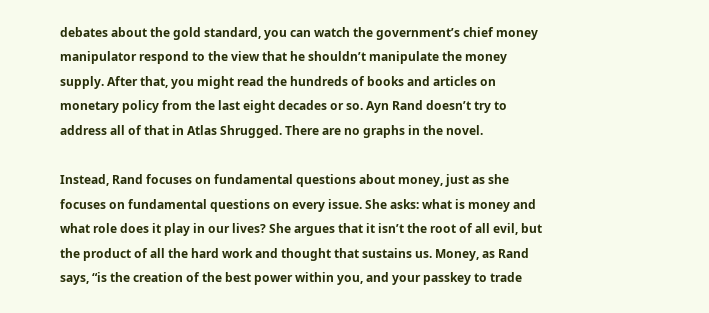debates about the gold standard, you can watch the government’s chief money manipulator respond to the view that he shouldn’t manipulate the money supply. After that, you might read the hundreds of books and articles on monetary policy from the last eight decades or so. Ayn Rand doesn’t try to address all of that in Atlas Shrugged. There are no graphs in the novel.

Instead, Rand focuses on fundamental questions about money, just as she focuses on fundamental questions on every issue. She asks: what is money and what role does it play in our lives? She argues that it isn’t the root of all evil, but the product of all the hard work and thought that sustains us. Money, as Rand says, “is the creation of the best power within you, and your passkey to trade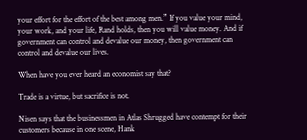your effort for the effort of the best among men.” If you value your mind, your work, and your life, Rand holds, then you will value money. And if government can control and devalue our money, then government can control and devalue our lives.

When have you ever heard an economist say that?

Trade is a virtue, but sacrifice is not.

Nisen says that the businessmen in Atlas Shrugged have contempt for their customers because in one scene, Hank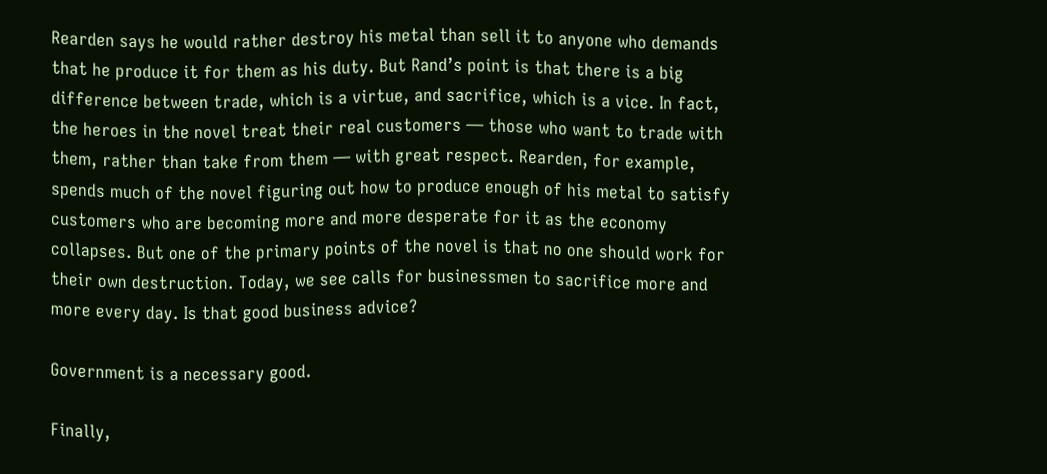Rearden says he would rather destroy his metal than sell it to anyone who demands that he produce it for them as his duty. But Rand’s point is that there is a big difference between trade, which is a virtue, and sacrifice, which is a vice. In fact, the heroes in the novel treat their real customers — those who want to trade with them, rather than take from them — with great respect. Rearden, for example, spends much of the novel figuring out how to produce enough of his metal to satisfy customers who are becoming more and more desperate for it as the economy collapses. But one of the primary points of the novel is that no one should work for their own destruction. Today, we see calls for businessmen to sacrifice more and more every day. Is that good business advice?

Government is a necessary good.

Finally,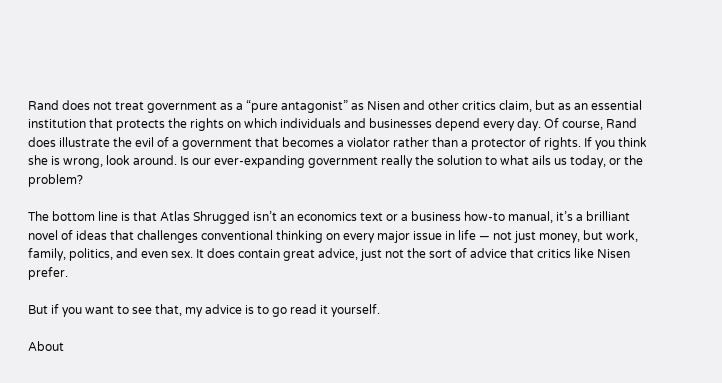Rand does not treat government as a “pure antagonist” as Nisen and other critics claim, but as an essential institution that protects the rights on which individuals and businesses depend every day. Of course, Rand does illustrate the evil of a government that becomes a violator rather than a protector of rights. If you think she is wrong, look around. Is our ever-expanding government really the solution to what ails us today, or the problem?

The bottom line is that Atlas Shrugged isn’t an economics text or a business how-to manual, it’s a brilliant novel of ideas that challenges conventional thinking on every major issue in life — not just money, but work, family, politics, and even sex. It does contain great advice, just not the sort of advice that critics like Nisen prefer.

But if you want to see that, my advice is to go read it yourself.

About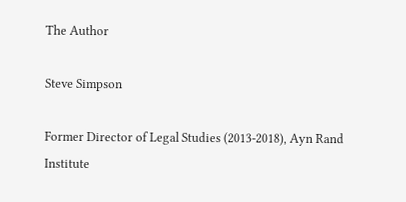The Author

Steve Simpson

Former Director of Legal Studies (2013-2018), Ayn Rand Institute